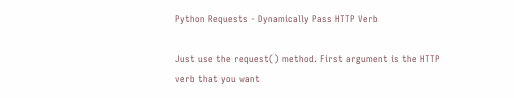Python Requests - Dynamically Pass HTTP Verb

Just use the request() method. First argument is the HTTP verb that you want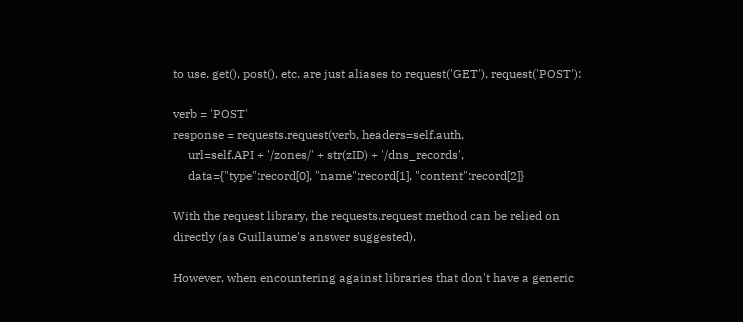to use. get(), post(), etc. are just aliases to request('GET'), request('POST'):

verb = 'POST'
response = requests.request(verb, headers=self.auth,
     url=self.API + '/zones/' + str(zID) + '/dns_records',
     data={"type":record[0], "name":record[1], "content":record[2]}

With the request library, the requests.request method can be relied on directly (as Guillaume's answer suggested).

However, when encountering against libraries that don't have a generic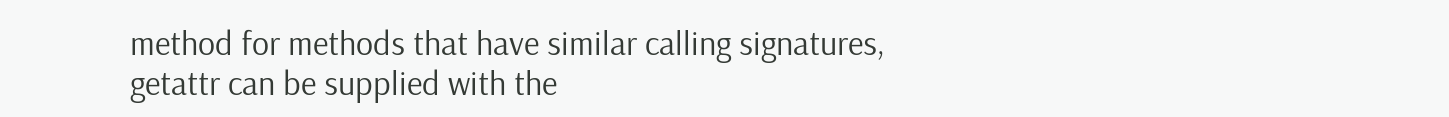method for methods that have similar calling signatures, getattr can be supplied with the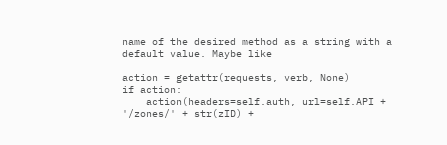name of the desired method as a string with a default value. Maybe like

action = getattr(requests, verb, None)
if action:
    action(headers=self.auth, url=self.API + '/zones/' + str(zID) +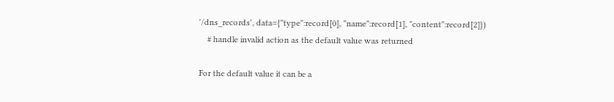'/dns_records', data={"type":record[0], "name":record[1], "content":record[2]})
    # handle invalid action as the default value was returned

For the default value it can be a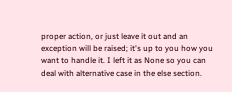proper action, or just leave it out and an exception will be raised; it's up to you how you want to handle it. I left it as None so you can deal with alternative case in the else section.